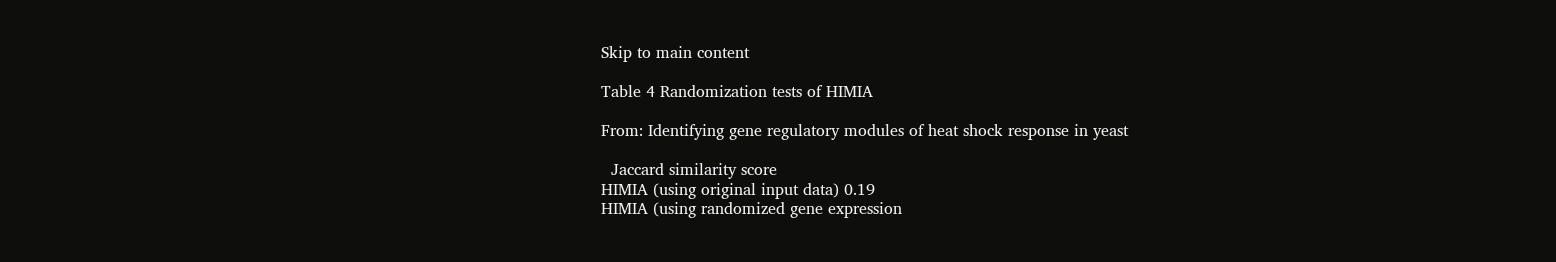Skip to main content

Table 4 Randomization tests of HIMIA

From: Identifying gene regulatory modules of heat shock response in yeast

  Jaccard similarity score
HIMIA (using original input data) 0.19
HIMIA (using randomized gene expression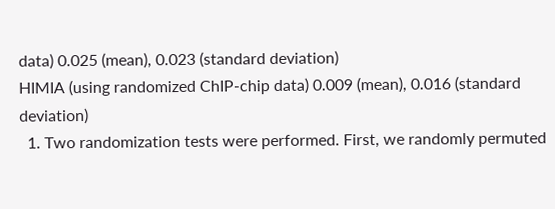data) 0.025 (mean), 0.023 (standard deviation)
HIMIA (using randomized ChIP-chip data) 0.009 (mean), 0.016 (standard deviation)
  1. Two randomization tests were performed. First, we randomly permuted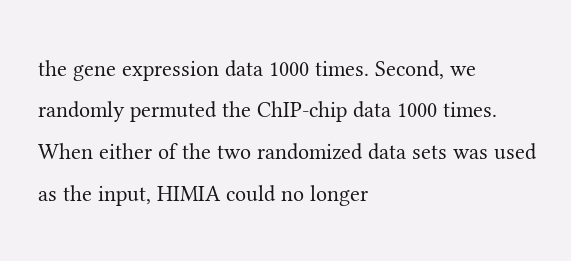the gene expression data 1000 times. Second, we randomly permuted the ChIP-chip data 1000 times. When either of the two randomized data sets was used as the input, HIMIA could no longer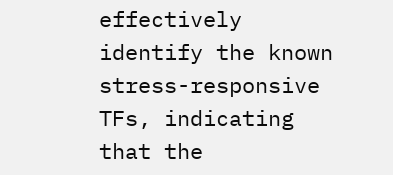effectively identify the known stress-responsive TFs, indicating that the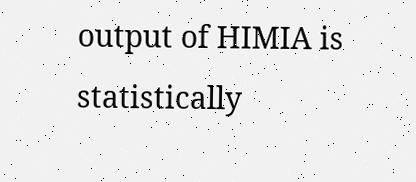output of HIMIA is statistically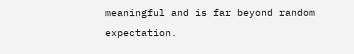meaningful and is far beyond random expectation.